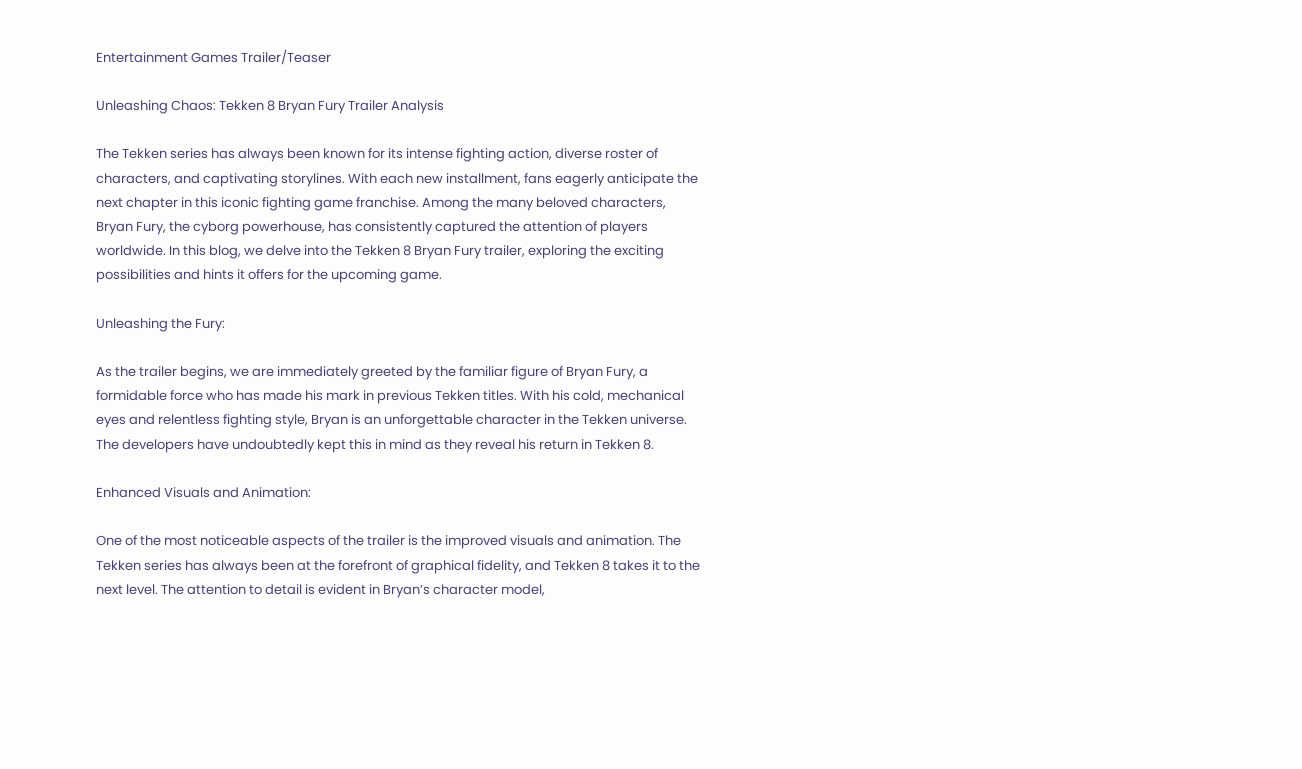Entertainment Games Trailer/Teaser

Unleashing Chaos: Tekken 8 Bryan Fury Trailer Analysis

The Tekken series has always been known for its intense fighting action, diverse roster of characters, and captivating storylines. With each new installment, fans eagerly anticipate the next chapter in this iconic fighting game franchise. Among the many beloved characters, Bryan Fury, the cyborg powerhouse, has consistently captured the attention of players worldwide. In this blog, we delve into the Tekken 8 Bryan Fury trailer, exploring the exciting possibilities and hints it offers for the upcoming game.

Unleashing the Fury:

As the trailer begins, we are immediately greeted by the familiar figure of Bryan Fury, a formidable force who has made his mark in previous Tekken titles. With his cold, mechanical eyes and relentless fighting style, Bryan is an unforgettable character in the Tekken universe. The developers have undoubtedly kept this in mind as they reveal his return in Tekken 8.

Enhanced Visuals and Animation:

One of the most noticeable aspects of the trailer is the improved visuals and animation. The Tekken series has always been at the forefront of graphical fidelity, and Tekken 8 takes it to the next level. The attention to detail is evident in Bryan’s character model,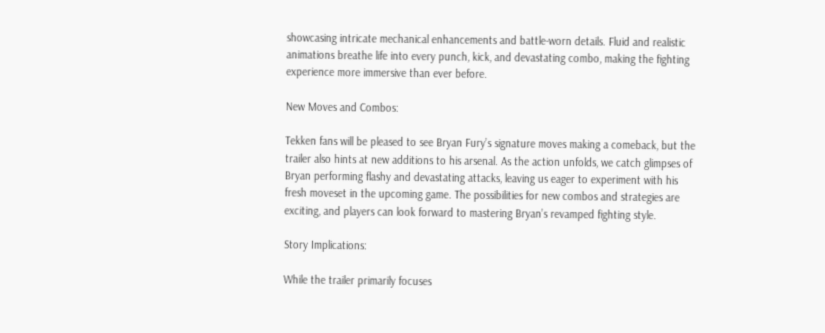showcasing intricate mechanical enhancements and battle-worn details. Fluid and realistic animations breathe life into every punch, kick, and devastating combo, making the fighting experience more immersive than ever before.

New Moves and Combos:

Tekken fans will be pleased to see Bryan Fury’s signature moves making a comeback, but the trailer also hints at new additions to his arsenal. As the action unfolds, we catch glimpses of Bryan performing flashy and devastating attacks, leaving us eager to experiment with his fresh moveset in the upcoming game. The possibilities for new combos and strategies are exciting, and players can look forward to mastering Bryan’s revamped fighting style.

Story Implications:

While the trailer primarily focuses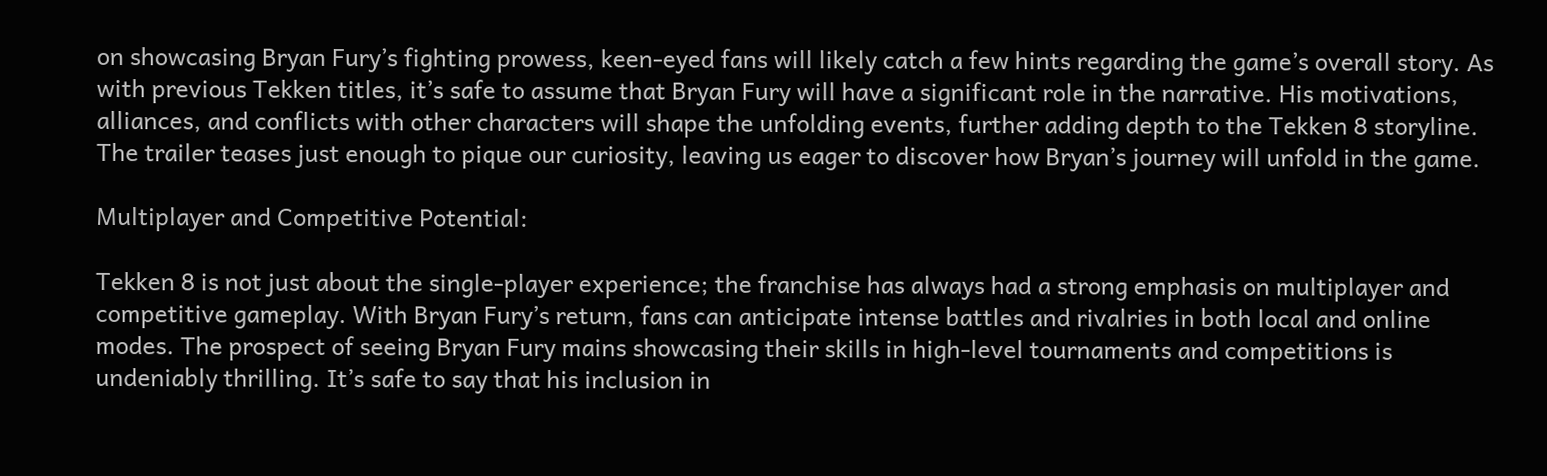on showcasing Bryan Fury’s fighting prowess, keen-eyed fans will likely catch a few hints regarding the game’s overall story. As with previous Tekken titles, it’s safe to assume that Bryan Fury will have a significant role in the narrative. His motivations, alliances, and conflicts with other characters will shape the unfolding events, further adding depth to the Tekken 8 storyline. The trailer teases just enough to pique our curiosity, leaving us eager to discover how Bryan’s journey will unfold in the game.

Multiplayer and Competitive Potential:

Tekken 8 is not just about the single-player experience; the franchise has always had a strong emphasis on multiplayer and competitive gameplay. With Bryan Fury’s return, fans can anticipate intense battles and rivalries in both local and online modes. The prospect of seeing Bryan Fury mains showcasing their skills in high-level tournaments and competitions is undeniably thrilling. It’s safe to say that his inclusion in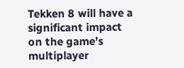Tekken 8 will have a significant impact on the game’s multiplayer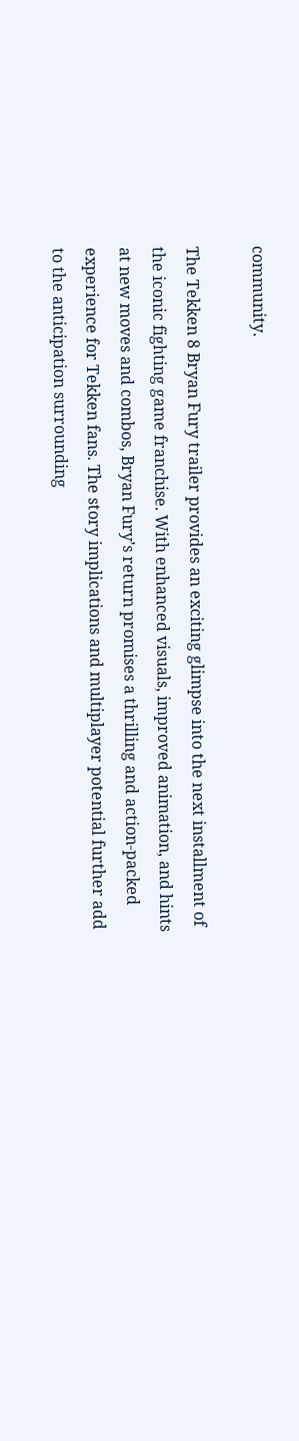community.

The Tekken 8 Bryan Fury trailer provides an exciting glimpse into the next installment of the iconic fighting game franchise. With enhanced visuals, improved animation, and hints at new moves and combos, Bryan Fury’s return promises a thrilling and action-packed experience for Tekken fans. The story implications and multiplayer potential further add to the anticipation surrounding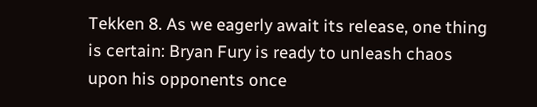Tekken 8. As we eagerly await its release, one thing is certain: Bryan Fury is ready to unleash chaos upon his opponents once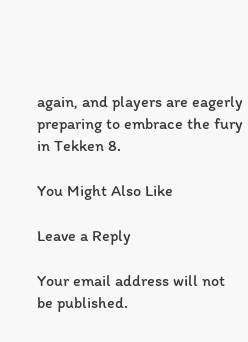again, and players are eagerly preparing to embrace the fury in Tekken 8.

You Might Also Like

Leave a Reply

Your email address will not be published.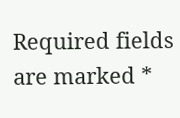Required fields are marked *